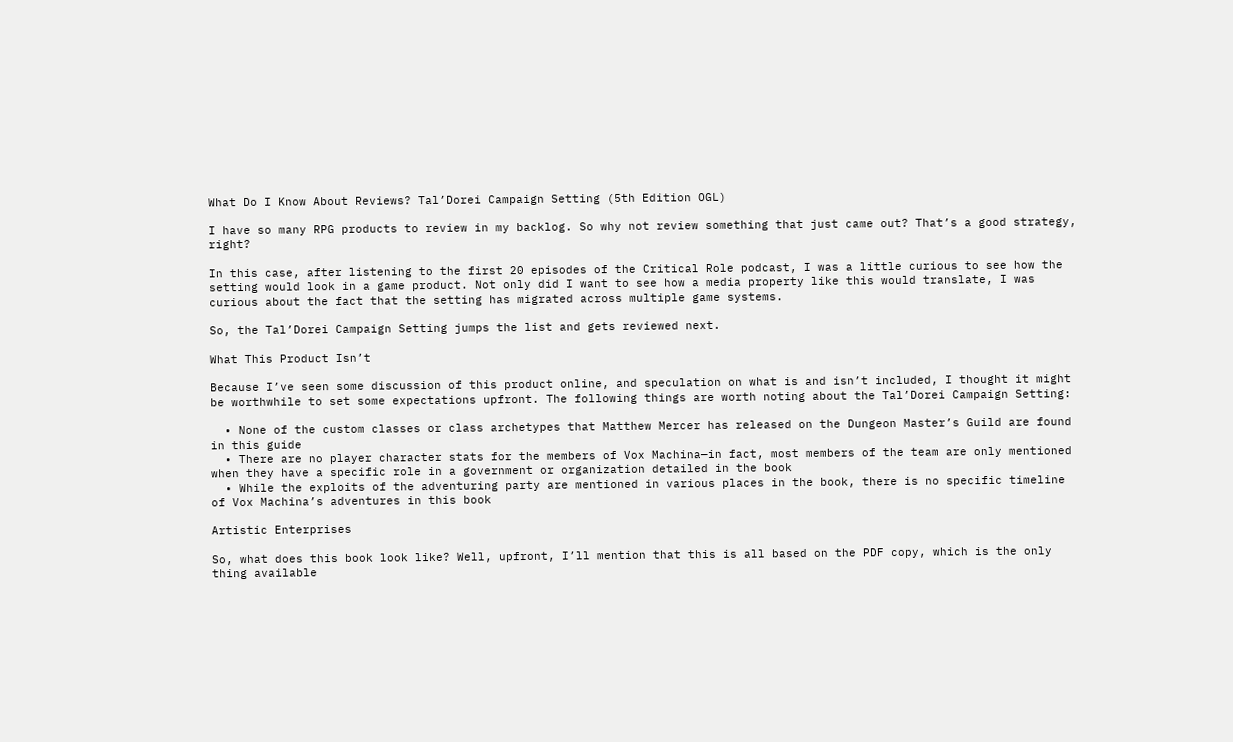What Do I Know About Reviews? Tal’Dorei Campaign Setting (5th Edition OGL)

I have so many RPG products to review in my backlog. So why not review something that just came out? That’s a good strategy, right?

In this case, after listening to the first 20 episodes of the Critical Role podcast, I was a little curious to see how the setting would look in a game product. Not only did I want to see how a media property like this would translate, I was curious about the fact that the setting has migrated across multiple game systems.

So, the Tal’Dorei Campaign Setting jumps the list and gets reviewed next.

What This Product Isn’t

Because I’ve seen some discussion of this product online, and speculation on what is and isn’t included, I thought it might be worthwhile to set some expectations upfront. The following things are worth noting about the Tal’Dorei Campaign Setting:

  • None of the custom classes or class archetypes that Matthew Mercer has released on the Dungeon Master’s Guild are found in this guide
  • There are no player character stats for the members of Vox Machina—in fact, most members of the team are only mentioned when they have a specific role in a government or organization detailed in the book
  • While the exploits of the adventuring party are mentioned in various places in the book, there is no specific timeline of Vox Machina’s adventures in this book

Artistic Enterprises

So, what does this book look like? Well, upfront, I’ll mention that this is all based on the PDF copy, which is the only thing available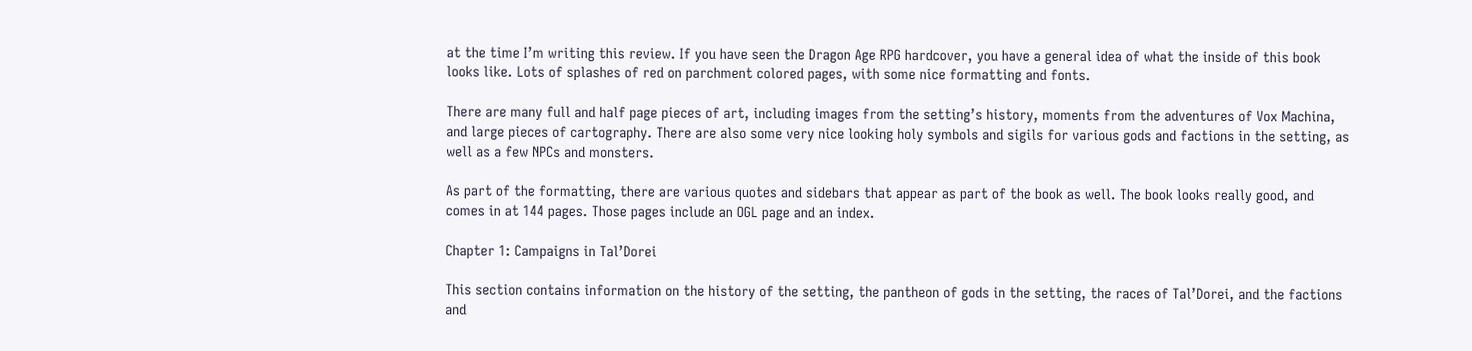at the time I’m writing this review. If you have seen the Dragon Age RPG hardcover, you have a general idea of what the inside of this book looks like. Lots of splashes of red on parchment colored pages, with some nice formatting and fonts.

There are many full and half page pieces of art, including images from the setting’s history, moments from the adventures of Vox Machina, and large pieces of cartography. There are also some very nice looking holy symbols and sigils for various gods and factions in the setting, as well as a few NPCs and monsters.

As part of the formatting, there are various quotes and sidebars that appear as part of the book as well. The book looks really good, and comes in at 144 pages. Those pages include an OGL page and an index.

Chapter 1: Campaigns in Tal’Dorei

This section contains information on the history of the setting, the pantheon of gods in the setting, the races of Tal’Dorei, and the factions and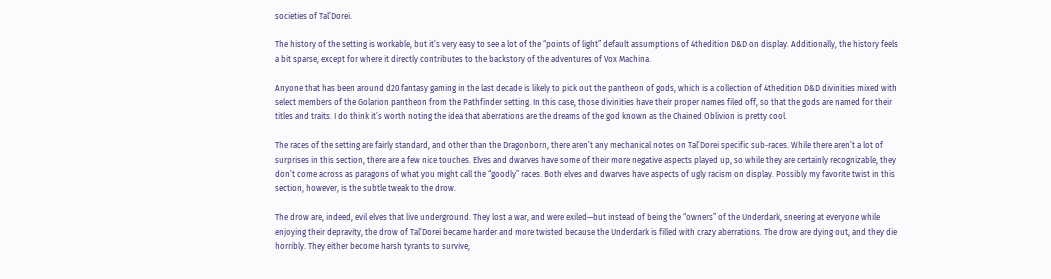societies of Tal’Dorei.

The history of the setting is workable, but it’s very easy to see a lot of the “points of light” default assumptions of 4thedition D&D on display. Additionally, the history feels a bit sparse, except for where it directly contributes to the backstory of the adventures of Vox Machina.

Anyone that has been around d20 fantasy gaming in the last decade is likely to pick out the pantheon of gods, which is a collection of 4thedition D&D divinities mixed with select members of the Golarion pantheon from the Pathfinder setting. In this case, those divinities have their proper names filed off, so that the gods are named for their titles and traits. I do think it’s worth noting the idea that aberrations are the dreams of the god known as the Chained Oblivion is pretty cool.

The races of the setting are fairly standard, and other than the Dragonborn, there aren’t any mechanical notes on Tal’Dorei specific sub-races. While there aren’t a lot of surprises in this section, there are a few nice touches. Elves and dwarves have some of their more negative aspects played up, so while they are certainly recognizable, they don’t come across as paragons of what you might call the “goodly” races. Both elves and dwarves have aspects of ugly racism on display. Possibly my favorite twist in this section, however, is the subtle tweak to the drow.

The drow are, indeed, evil elves that live underground. They lost a war, and were exiled—but instead of being the “owners” of the Underdark, sneering at everyone while enjoying their depravity, the drow of Tal’Dorei became harder and more twisted because the Underdark is filled with crazy aberrations. The drow are dying out, and they die horribly. They either become harsh tyrants to survive,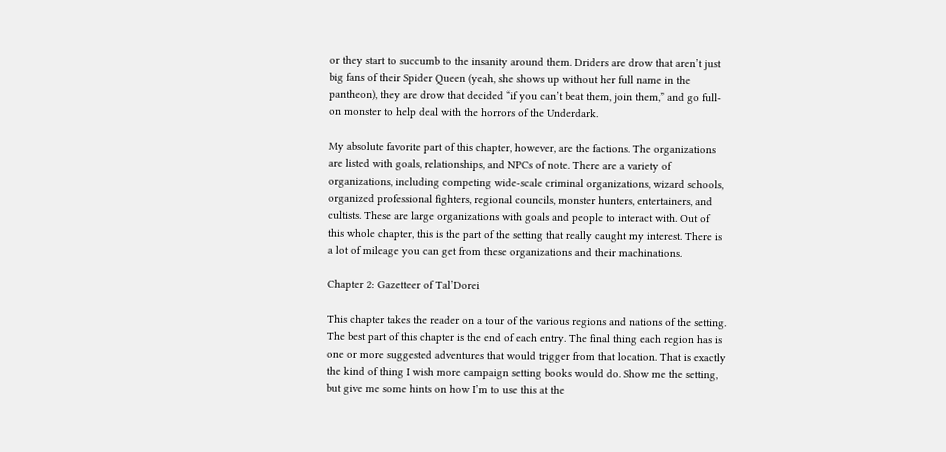or they start to succumb to the insanity around them. Driders are drow that aren’t just big fans of their Spider Queen (yeah, she shows up without her full name in the pantheon), they are drow that decided “if you can’t beat them, join them,” and go full-on monster to help deal with the horrors of the Underdark.

My absolute favorite part of this chapter, however, are the factions. The organizations are listed with goals, relationships, and NPCs of note. There are a variety of organizations, including competing wide-scale criminal organizations, wizard schools, organized professional fighters, regional councils, monster hunters, entertainers, and cultists. These are large organizations with goals and people to interact with. Out of this whole chapter, this is the part of the setting that really caught my interest. There is a lot of mileage you can get from these organizations and their machinations.

Chapter 2: Gazetteer of Tal’Dorei

This chapter takes the reader on a tour of the various regions and nations of the setting. The best part of this chapter is the end of each entry. The final thing each region has is one or more suggested adventures that would trigger from that location. That is exactly the kind of thing I wish more campaign setting books would do. Show me the setting, but give me some hints on how I’m to use this at the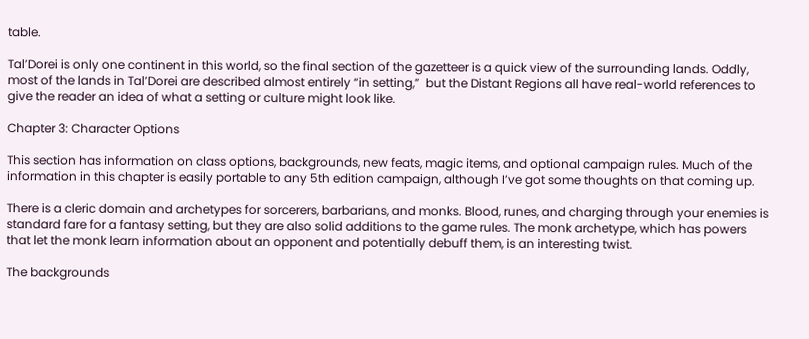table.

Tal’Dorei is only one continent in this world, so the final section of the gazetteer is a quick view of the surrounding lands. Oddly, most of the lands in Tal’Dorei are described almost entirely “in setting,”  but the Distant Regions all have real-world references to give the reader an idea of what a setting or culture might look like.

Chapter 3: Character Options

This section has information on class options, backgrounds, new feats, magic items, and optional campaign rules. Much of the information in this chapter is easily portable to any 5th edition campaign, although I’ve got some thoughts on that coming up.

There is a cleric domain and archetypes for sorcerers, barbarians, and monks. Blood, runes, and charging through your enemies is standard fare for a fantasy setting, but they are also solid additions to the game rules. The monk archetype, which has powers that let the monk learn information about an opponent and potentially debuff them, is an interesting twist.

The backgrounds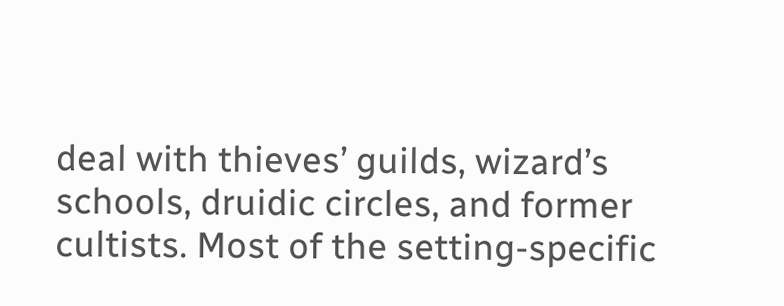deal with thieves’ guilds, wizard’s schools, druidic circles, and former cultists. Most of the setting-specific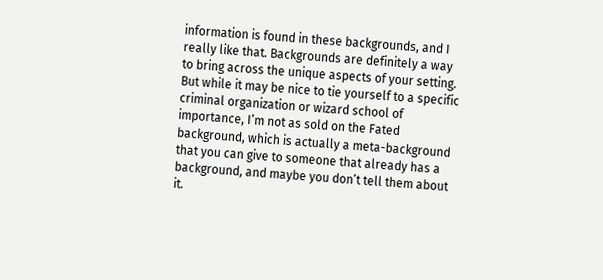information is found in these backgrounds, and I really like that. Backgrounds are definitely a way to bring across the unique aspects of your setting. But while it may be nice to tie yourself to a specific criminal organization or wizard school of importance, I’m not as sold on the Fated background, which is actually a meta-background that you can give to someone that already has a background, and maybe you don’t tell them about it.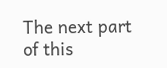The next part of this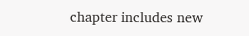chapter includes new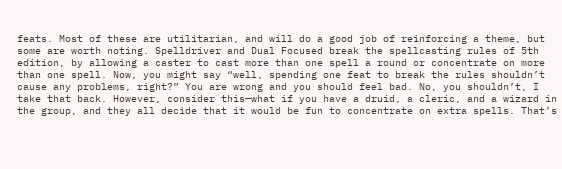feats. Most of these are utilitarian, and will do a good job of reinforcing a theme, but some are worth noting. Spelldriver and Dual Focused break the spellcasting rules of 5th edition, by allowing a caster to cast more than one spell a round or concentrate on more than one spell. Now, you might say “well, spending one feat to break the rules shouldn’t cause any problems, right?” You are wrong and you should feel bad. No, you shouldn’t, I take that back. However, consider this—what if you have a druid, a cleric, and a wizard in the group, and they all decide that it would be fun to concentrate on extra spells. That’s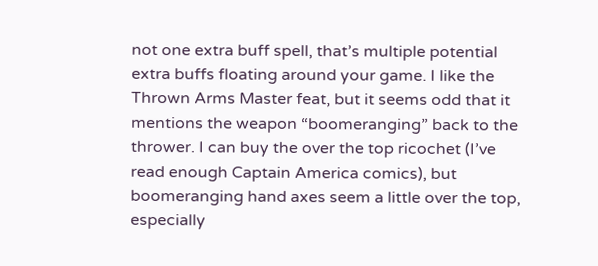not one extra buff spell, that’s multiple potential extra buffs floating around your game. I like the Thrown Arms Master feat, but it seems odd that it mentions the weapon “boomeranging” back to the thrower. I can buy the over the top ricochet (I’ve read enough Captain America comics), but boomeranging hand axes seem a little over the top, especially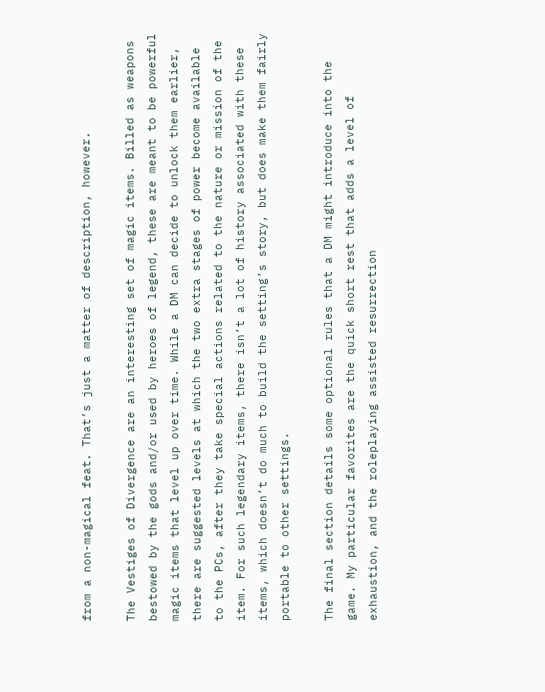from a non-magical feat. That’s just a matter of description, however.

The Vestiges of Divergence are an interesting set of magic items. Billed as weapons bestowed by the gods and/or used by heroes of legend, these are meant to be powerful magic items that level up over time. While a DM can decide to unlock them earlier, there are suggested levels at which the two extra stages of power become available to the PCs, after they take special actions related to the nature or mission of the item. For such legendary items, there isn’t a lot of history associated with these items, which doesn’t do much to build the setting’s story, but does make them fairly portable to other settings.

The final section details some optional rules that a DM might introduce into the game. My particular favorites are the quick short rest that adds a level of exhaustion, and the roleplaying assisted resurrection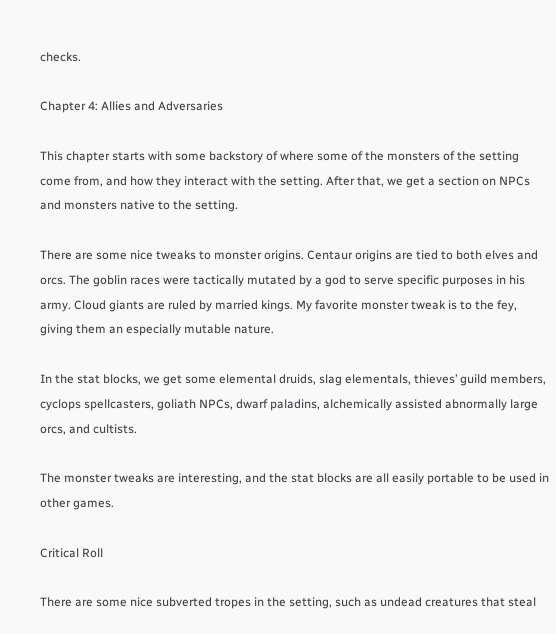checks.

Chapter 4: Allies and Adversaries

This chapter starts with some backstory of where some of the monsters of the setting come from, and how they interact with the setting. After that, we get a section on NPCs and monsters native to the setting.

There are some nice tweaks to monster origins. Centaur origins are tied to both elves and orcs. The goblin races were tactically mutated by a god to serve specific purposes in his army. Cloud giants are ruled by married kings. My favorite monster tweak is to the fey, giving them an especially mutable nature.

In the stat blocks, we get some elemental druids, slag elementals, thieves’ guild members, cyclops spellcasters, goliath NPCs, dwarf paladins, alchemically assisted abnormally large orcs, and cultists.

The monster tweaks are interesting, and the stat blocks are all easily portable to be used in other games.

Critical Roll

There are some nice subverted tropes in the setting, such as undead creatures that steal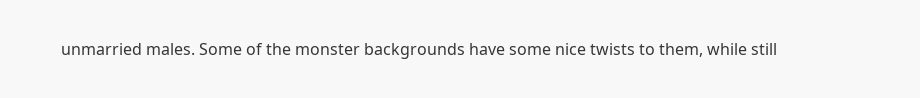unmarried males. Some of the monster backgrounds have some nice twists to them, while still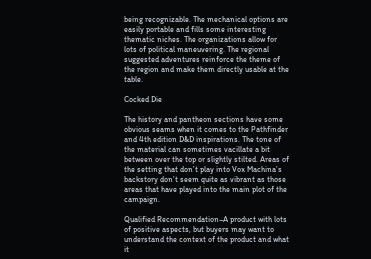being recognizable. The mechanical options are easily portable and fills some interesting thematic niches. The organizations allow for lots of political maneuvering. The regional suggested adventures reinforce the theme of the region and make them directly usable at the table.

Cocked Die

The history and pantheon sections have some obvious seams when it comes to the Pathfinder and 4th edition D&D inspirations. The tone of the material can sometimes vacillate a bit between over the top or slightly stilted. Areas of the setting that don’t play into Vox Machina’s backstory don’t seem quite as vibrant as those areas that have played into the main plot of the campaign.

Qualified Recommendation–A product with lots of positive aspects, but buyers may want to understand the context of the product and what it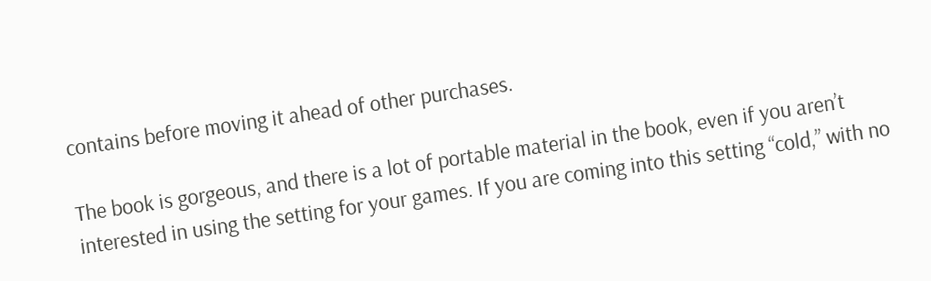contains before moving it ahead of other purchases.

The book is gorgeous, and there is a lot of portable material in the book, even if you aren’t interested in using the setting for your games. If you are coming into this setting “cold,” with no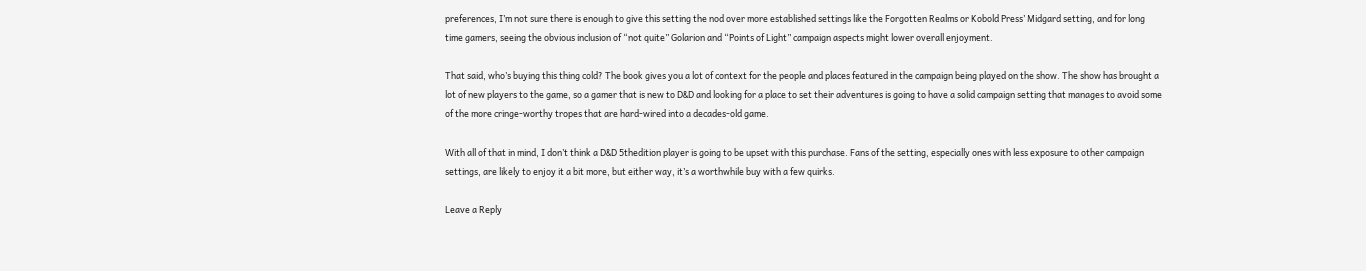preferences, I’m not sure there is enough to give this setting the nod over more established settings like the Forgotten Realms or Kobold Press’ Midgard setting, and for long time gamers, seeing the obvious inclusion of “not quite” Golarion and “Points of Light” campaign aspects might lower overall enjoyment.

That said, who’s buying this thing cold? The book gives you a lot of context for the people and places featured in the campaign being played on the show. The show has brought a lot of new players to the game, so a gamer that is new to D&D and looking for a place to set their adventures is going to have a solid campaign setting that manages to avoid some of the more cringe-worthy tropes that are hard-wired into a decades-old game.

With all of that in mind, I don’t think a D&D 5thedition player is going to be upset with this purchase. Fans of the setting, especially ones with less exposure to other campaign settings, are likely to enjoy it a bit more, but either way, it’s a worthwhile buy with a few quirks.

Leave a Reply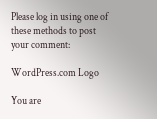Please log in using one of these methods to post your comment:

WordPress.com Logo

You are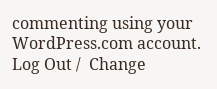commenting using your WordPress.com account. Log Out /  Change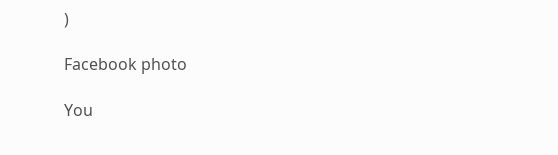)

Facebook photo

You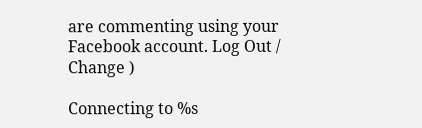are commenting using your Facebook account. Log Out /  Change )

Connecting to %s